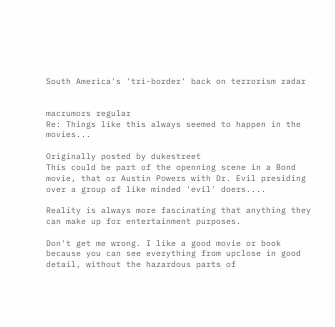South America's 'tri-border' back on terrorism radar


macrumors regular
Re: Things like this always seemed to happen in the movies...

Originally posted by dukestreet
This could be part of the openning scene in a Bond movie, that or Austin Powers with Dr. Evil presiding over a group of like minded 'evil' doers....

Reality is always more fascinating that anything they can make up for entertainment purposes.

Don't get me wrong. I like a good movie or book because you can see everything from upclose in good detail, without the hazardous parts of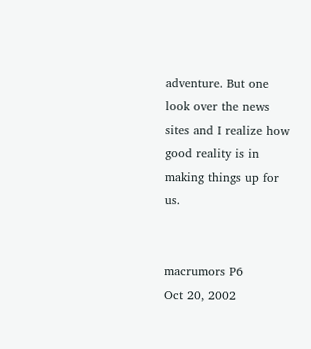adventure. But one look over the news sites and I realize how good reality is in making things up for us.


macrumors P6
Oct 20, 2002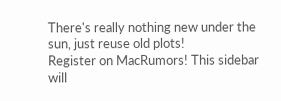There's really nothing new under the sun, just reuse old plots!
Register on MacRumors! This sidebar will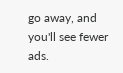go away, and you'll see fewer ads.